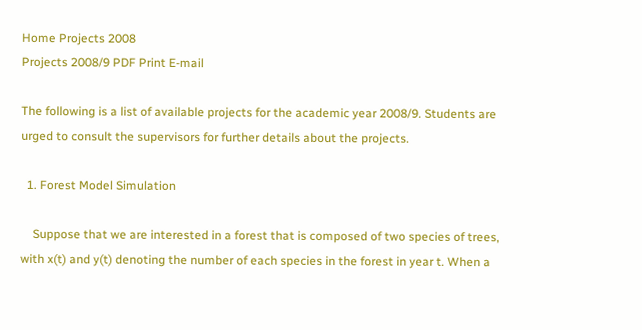Home Projects 2008
Projects 2008/9 PDF Print E-mail

The following is a list of available projects for the academic year 2008/9. Students are urged to consult the supervisors for further details about the projects.

  1. Forest Model Simulation

    Suppose that we are interested in a forest that is composed of two species of trees, with x(t) and y(t) denoting the number of each species in the forest in year t. When a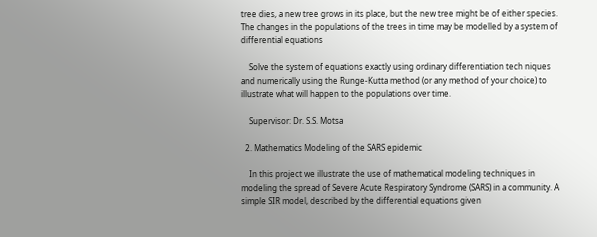tree dies, a new tree grows in its place, but the new tree might be of either species. The changes in the populations of the trees in time may be modelled by a system of differential equations

    Solve the system of equations exactly using ordinary differentiation tech niques and numerically using the Runge-Kutta method (or any method of your choice) to illustrate what will happen to the populations over time.

    Supervisor: Dr. S.S. Motsa

  2. Mathematics Modeling of the SARS epidemic

    In this project we illustrate the use of mathematical modeling techniques in modeling the spread of Severe Acute Respiratory Syndrome (SARS) in a community. A simple SIR model, described by the differential equations given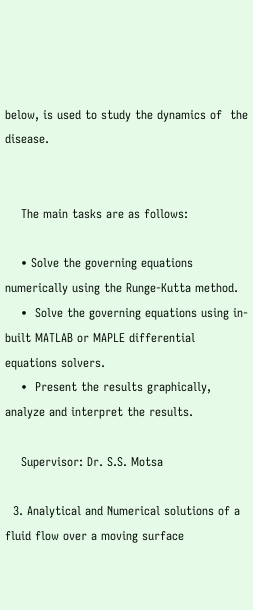below, is used to study the dynamics of  the disease.


    The main tasks are as follows:

    • Solve the governing equations numerically using the Runge-Kutta method.
    •  Solve the governing equations using in-built MATLAB or MAPLE differential equations solvers.
    •  Present the results graphically, analyze and interpret the results.

    Supervisor: Dr. S.S. Motsa

  3. Analytical and Numerical solutions of a fluid flow over a moving surface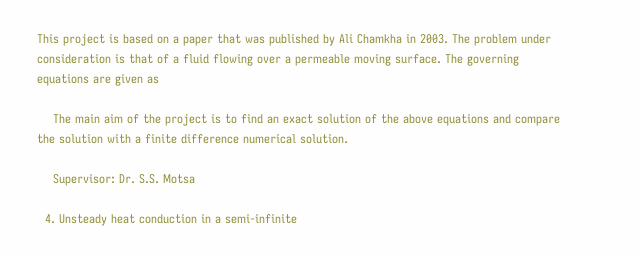This project is based on a paper that was published by Ali Chamkha in 2003. The problem under consideration is that of a fluid flowing over a permeable moving surface. The governing equations are given as

    The main aim of the project is to find an exact solution of the above equations and compare the solution with a finite difference numerical solution.

    Supervisor: Dr. S.S. Motsa

  4. Unsteady heat conduction in a semi-infinite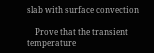slab with surface convection

    Prove that the transient temperature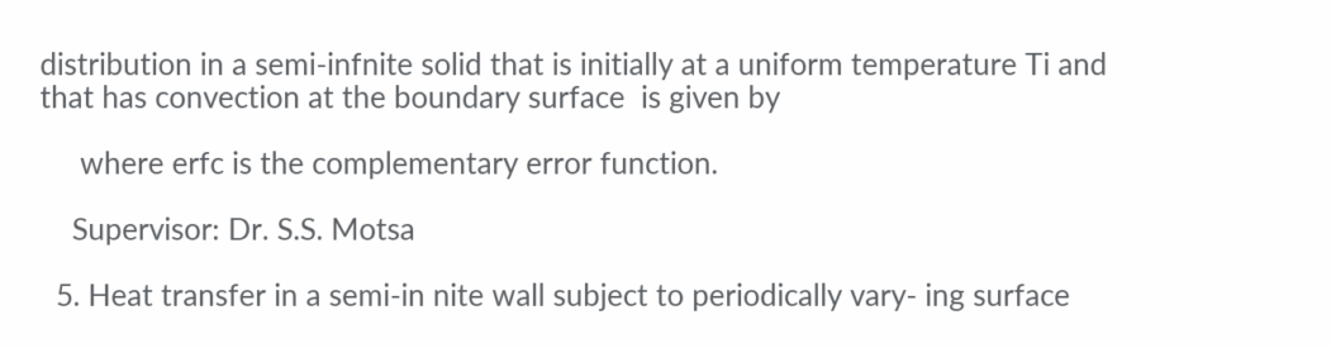distribution in a semi-infnite solid that is initially at a uniform temperature Ti and that has convection at the boundary surface  is given by

     where erfc is the complementary error function.

    Supervisor: Dr. S.S. Motsa

  5. Heat transfer in a semi-in nite wall subject to periodically vary- ing surface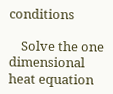conditions

    Solve the one dimensional heat equation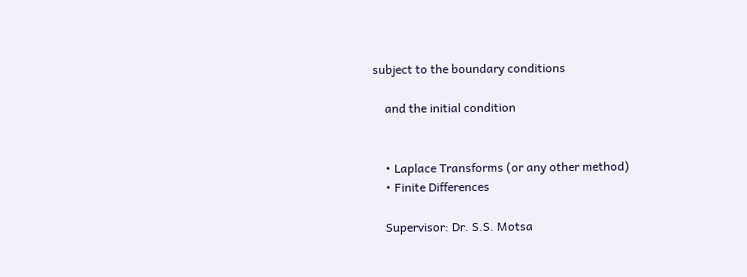subject to the boundary conditions

    and the initial condition


    • Laplace Transforms (or any other method)
    • Finite Differences

    Supervisor: Dr. S.S. Motsa